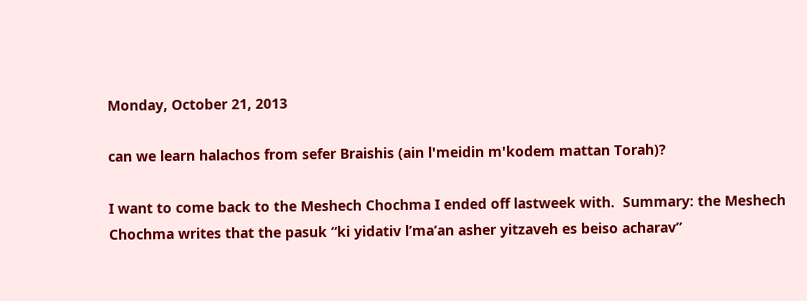Monday, October 21, 2013

can we learn halachos from sefer Braishis (ain l'meidin m'kodem mattan Torah)?

I want to come back to the Meshech Chochma I ended off lastweek with.  Summary: the Meshech Chochma writes that the pasuk “ki yidativ l’ma’an asher yitzaveh es beiso acharav”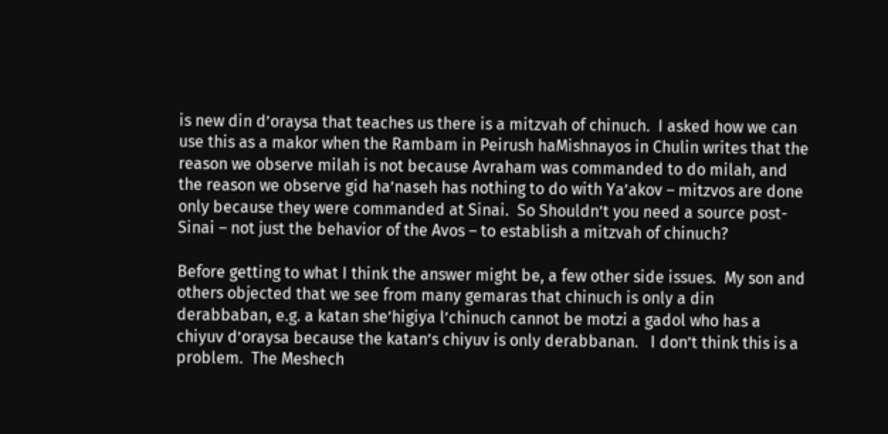is new din d’oraysa that teaches us there is a mitzvah of chinuch.  I asked how we can use this as a makor when the Rambam in Peirush haMishnayos in Chulin writes that the reason we observe milah is not because Avraham was commanded to do milah, and the reason we observe gid ha’naseh has nothing to do with Ya’akov – mitzvos are done only because they were commanded at Sinai.  So Shouldn’t you need a source post-Sinai – not just the behavior of the Avos – to establish a mitzvah of chinuch?

Before getting to what I think the answer might be, a few other side issues.  My son and others objected that we see from many gemaras that chinuch is only a din derabbaban, e.g. a katan she’higiya l’chinuch cannot be motzi a gadol who has a chiyuv d’oraysa because the katan’s chiyuv is only derabbanan.   I don’t think this is a problem.  The Meshech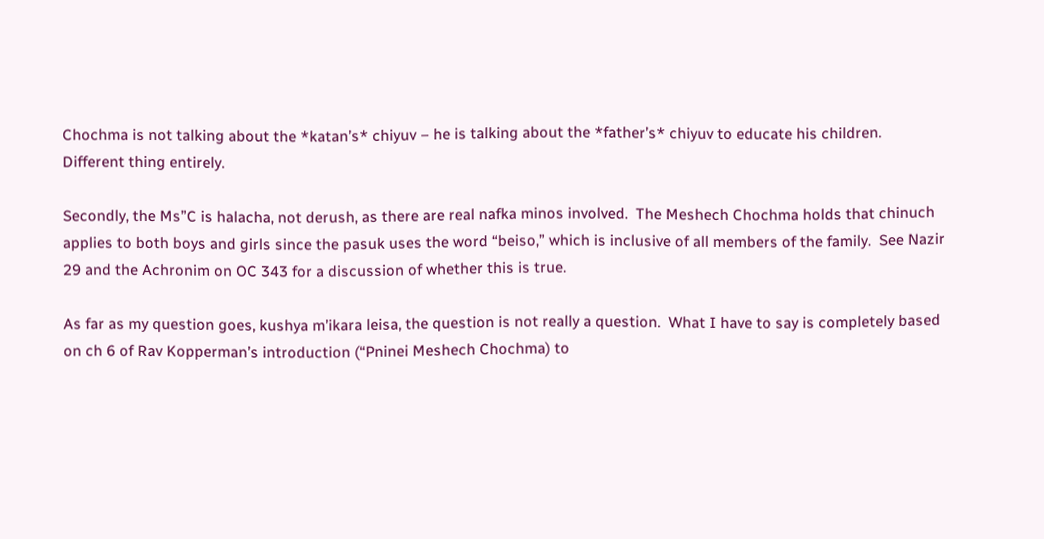Chochma is not talking about the *katan’s* chiyuv – he is talking about the *father’s* chiyuv to educate his children.  Different thing entirely.

Secondly, the Ms”C is halacha, not derush, as there are real nafka minos involved.  The Meshech Chochma holds that chinuch applies to both boys and girls since the pasuk uses the word “beiso,” which is inclusive of all members of the family.  See Nazir 29 and the Achronim on OC 343 for a discussion of whether this is true.

As far as my question goes, kushya m’ikara leisa, the question is not really a question.  What I have to say is completely based on ch 6 of Rav Kopperman’s introduction (“Pninei Meshech Chochma) to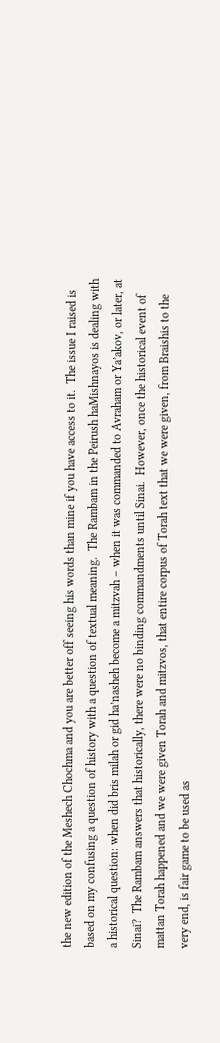the new edition of the Meshech Chochma and you are better off seeing his words than mine if you have access to it.  The issue I raised is based on my confusing a question of history with a question of textual meaning.  The Rambam in the Peirush haMishnayos is dealing with a historical question: when did bris milah or gid ha’nasheh become a mitzvah – when it was commanded to Avraham or Ya’akov, or later, at Sinai?  The Rambam answers that historically, there were no binding commandments until Sinai.  However, once the historical event of mattan Torah happened and we were given Torah and mitzvos, that entire corpus of Torah text that we were given, from Braishis to the very end, is fair game to be used as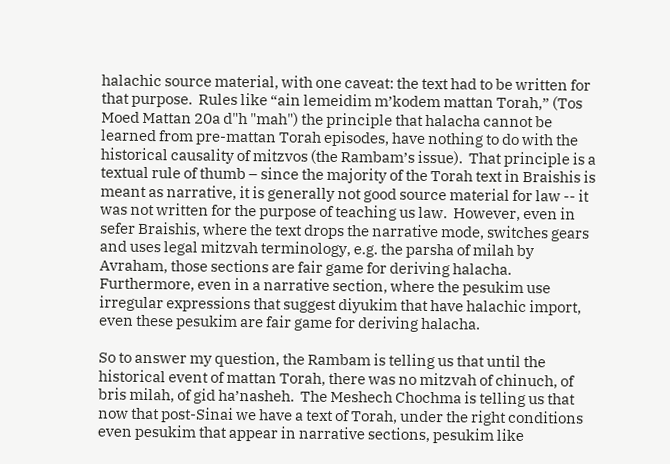halachic source material, with one caveat: the text had to be written for that purpose.  Rules like “ain lemeidim m’kodem mattan Torah,” (Tos Moed Mattan 20a d"h "mah") the principle that halacha cannot be learned from pre-mattan Torah episodes, have nothing to do with the historical causality of mitzvos (the Rambam’s issue).  That principle is a textual rule of thumb – since the majority of the Torah text in Braishis is meant as narrative, it is generally not good source material for law -- it was not written for the purpose of teaching us law.  However, even in sefer Braishis, where the text drops the narrative mode, switches gears and uses legal mitzvah terminology, e.g. the parsha of milah by Avraham, those sections are fair game for deriving halacha.  Furthermore, even in a narrative section, where the pesukim use irregular expressions that suggest diyukim that have halachic import, even these pesukim are fair game for deriving halacha.

So to answer my question, the Rambam is telling us that until the historical event of mattan Torah, there was no mitzvah of chinuch, of bris milah, of gid ha’nasheh.  The Meshech Chochma is telling us that now that post-Sinai we have a text of Torah, under the right conditions even pesukim that appear in narrative sections, pesukim like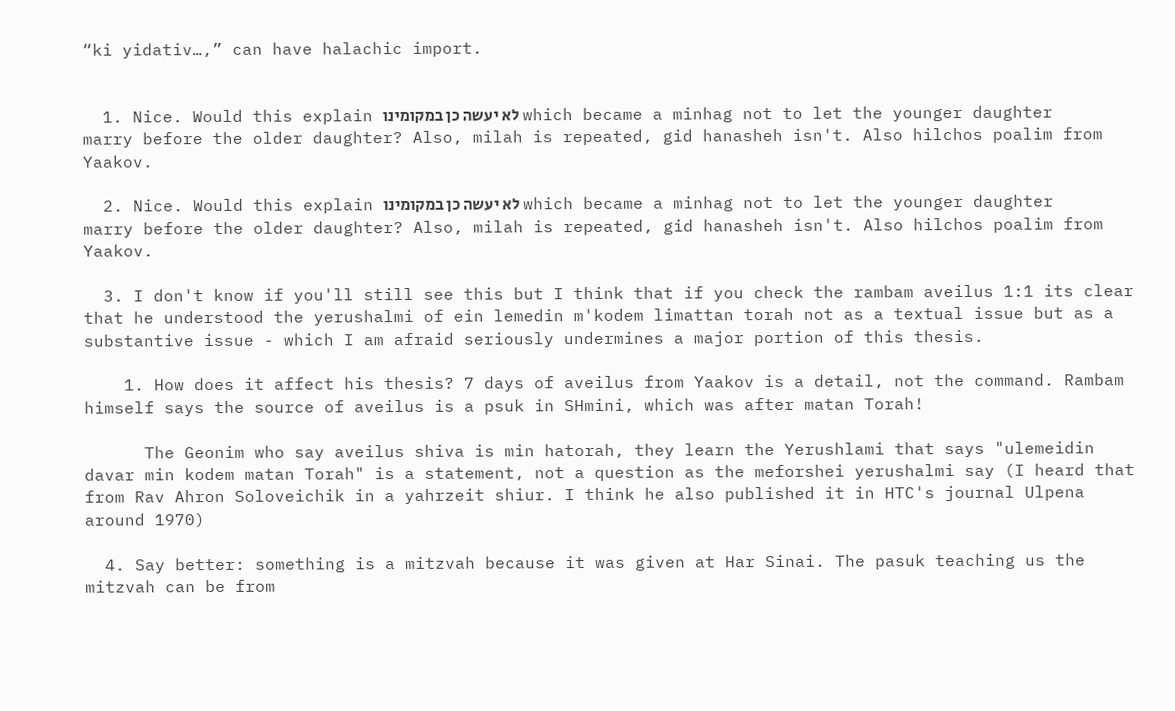“ki yidativ…,” can have halachic import.


  1. Nice. Would this explain לא יעשה כן במקומינו which became a minhag not to let the younger daughter marry before the older daughter? Also, milah is repeated, gid hanasheh isn't. Also hilchos poalim from Yaakov.

  2. Nice. Would this explain לא יעשה כן במקומינו which became a minhag not to let the younger daughter marry before the older daughter? Also, milah is repeated, gid hanasheh isn't. Also hilchos poalim from Yaakov.

  3. I don't know if you'll still see this but I think that if you check the rambam aveilus 1:1 its clear that he understood the yerushalmi of ein lemedin m'kodem limattan torah not as a textual issue but as a substantive issue - which I am afraid seriously undermines a major portion of this thesis.

    1. How does it affect his thesis? 7 days of aveilus from Yaakov is a detail, not the command. Rambam himself says the source of aveilus is a psuk in SHmini, which was after matan Torah!

      The Geonim who say aveilus shiva is min hatorah, they learn the Yerushlami that says "ulemeidin davar min kodem matan Torah" is a statement, not a question as the meforshei yerushalmi say (I heard that from Rav Ahron Soloveichik in a yahrzeit shiur. I think he also published it in HTC's journal Ulpena around 1970)

  4. Say better: something is a mitzvah because it was given at Har Sinai. The pasuk teaching us the mitzvah can be from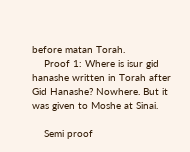before matan Torah.
    Proof 1: Where is isur gid hanashe written in Torah after Gid Hanashe? Nowhere. But it was given to Moshe at Sinai.

    Semi proof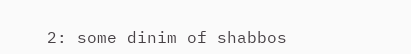2: some dinim of shabbos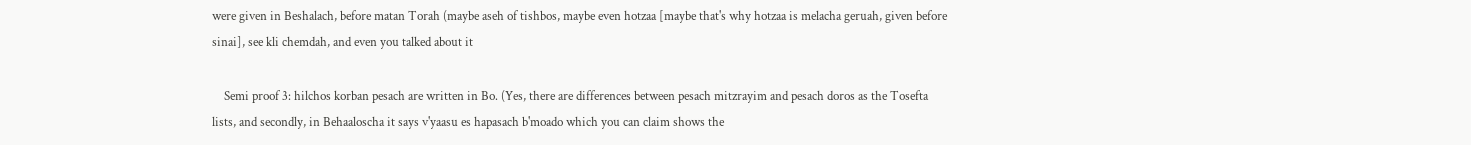were given in Beshalach, before matan Torah (maybe aseh of tishbos, maybe even hotzaa [maybe that's why hotzaa is melacha geruah, given before sinai], see kli chemdah, and even you talked about it

    Semi proof 3: hilchos korban pesach are written in Bo. (Yes, there are differences between pesach mitzrayim and pesach doros as the Tosefta lists, and secondly, in Behaaloscha it says v'yaasu es hapasach b'moado which you can claim shows the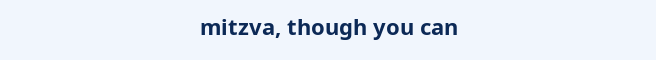mitzva, though you can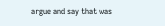argue and say that was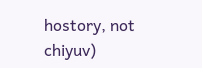hostory, not chiyuv)